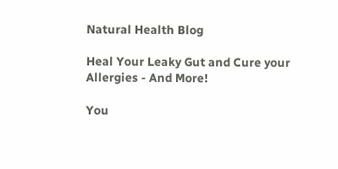Natural Health Blog

Heal Your Leaky Gut and Cure your Allergies - And More!

You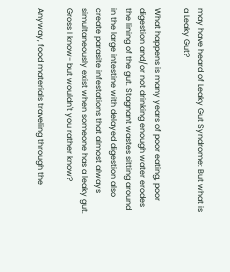may have heard of Leaky Gut Syndrome: But what is a Leaky Gut?

What happens is many years of poor eating, poor digestion and/or not drinking enough water erodes the lining of the gut. Stagnant wastes sitting around in the large intestine with delayed digestion also create parasite infestations that almost always simultaneously exist when someone has a leaky gut.  Gross I know- but wouldn't you rather know?

Anyway, food materials traveling through the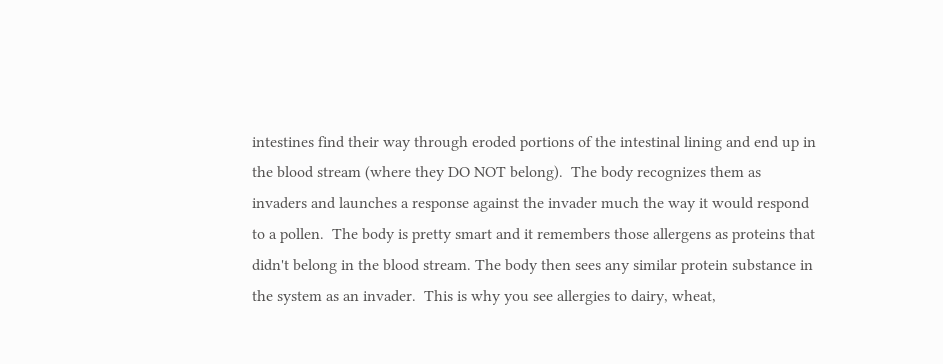intestines find their way through eroded portions of the intestinal lining and end up in the blood stream (where they DO NOT belong).  The body recognizes them as invaders and launches a response against the invader much the way it would respond to a pollen.  The body is pretty smart and it remembers those allergens as proteins that didn't belong in the blood stream. The body then sees any similar protein substance in the system as an invader.  This is why you see allergies to dairy, wheat,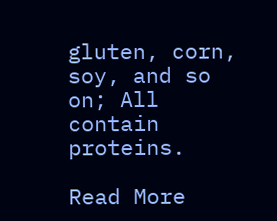gluten, corn, soy, and so on; All contain proteins.

Read More